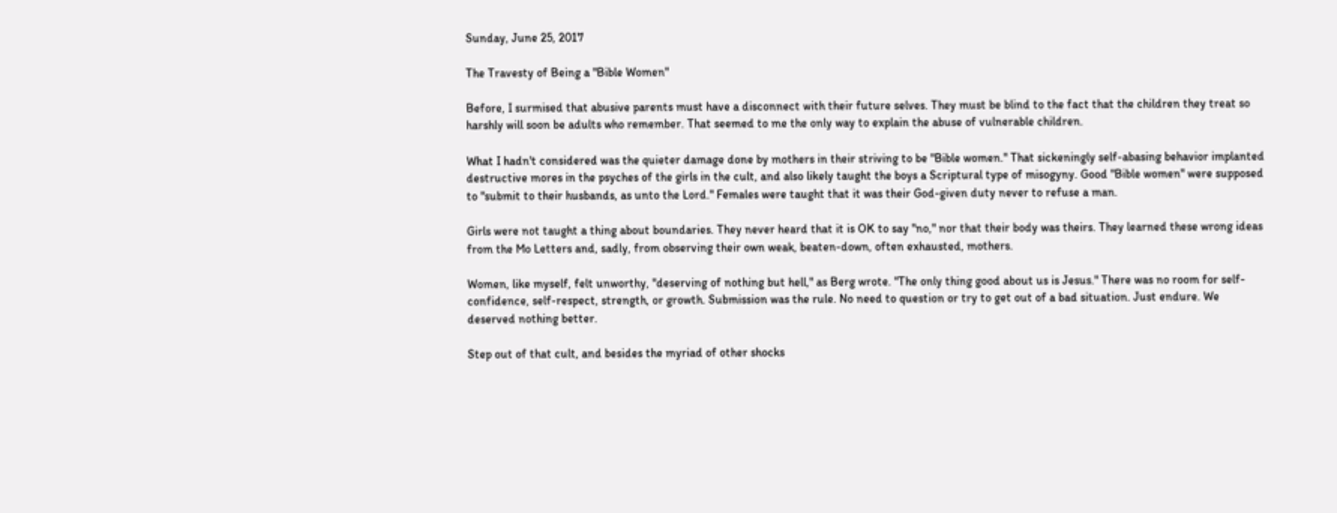Sunday, June 25, 2017

The Travesty of Being a "Bible Women"

Before, I surmised that abusive parents must have a disconnect with their future selves. They must be blind to the fact that the children they treat so harshly will soon be adults who remember. That seemed to me the only way to explain the abuse of vulnerable children.

What I hadn't considered was the quieter damage done by mothers in their striving to be "Bible women." That sickeningly self-abasing behavior implanted destructive mores in the psyches of the girls in the cult, and also likely taught the boys a Scriptural type of misogyny. Good "Bible women" were supposed to "submit to their husbands, as unto the Lord." Females were taught that it was their God-given duty never to refuse a man.

Girls were not taught a thing about boundaries. They never heard that it is OK to say "no," nor that their body was theirs. They learned these wrong ideas from the Mo Letters and, sadly, from observing their own weak, beaten-down, often exhausted, mothers.

Women, like myself, felt unworthy, "deserving of nothing but hell," as Berg wrote. "The only thing good about us is Jesus." There was no room for self-confidence, self-respect, strength, or growth. Submission was the rule. No need to question or try to get out of a bad situation. Just endure. We deserved nothing better.

Step out of that cult, and besides the myriad of other shocks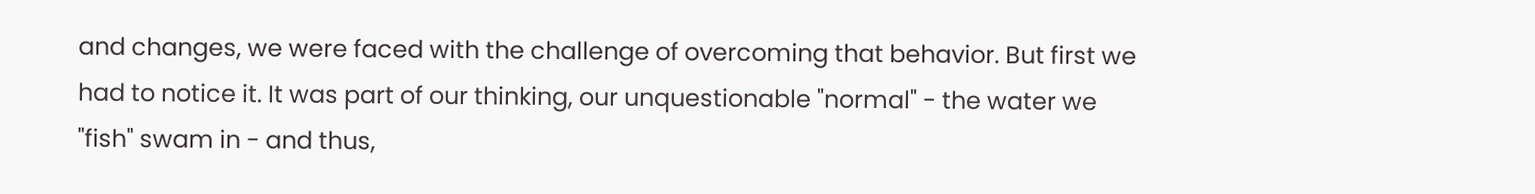and changes, we were faced with the challenge of overcoming that behavior. But first we had to notice it. It was part of our thinking, our unquestionable "normal" - the water we "fish" swam in - and thus,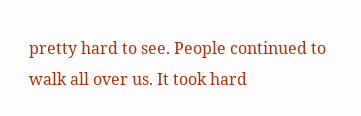pretty hard to see. People continued to walk all over us. It took hard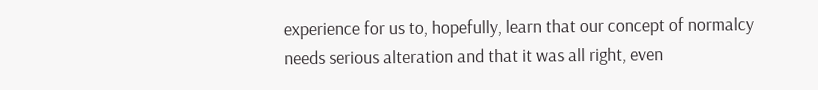experience for us to, hopefully, learn that our concept of normalcy needs serious alteration and that it was all right, even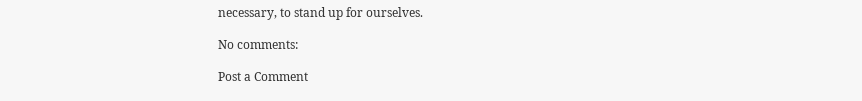necessary, to stand up for ourselves.

No comments:

Post a Comment